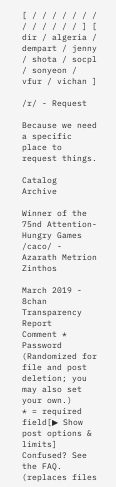[ / / / / / / / / / / / / / ] [ dir / algeria / dempart / jenny / shota / socpl / sonyeon / vfur / vichan ]

/r/ - Request

Because we need a specific place to request things.

Catalog   Archive

Winner of the 75nd Attention-Hungry Games
/caco/ - Azarath Metrion Zinthos

March 2019 - 8chan Transparency Report
Comment *
Password (Randomized for file and post deletion; you may also set your own.)
* = required field[▶ Show post options & limits]
Confused? See the FAQ.
(replaces files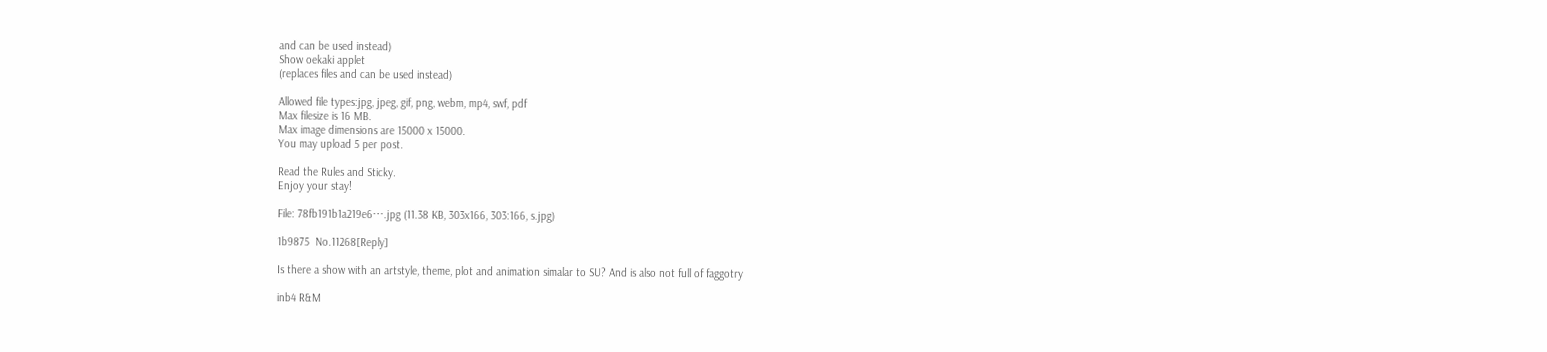and can be used instead)
Show oekaki applet
(replaces files and can be used instead)

Allowed file types:jpg, jpeg, gif, png, webm, mp4, swf, pdf
Max filesize is 16 MB.
Max image dimensions are 15000 x 15000.
You may upload 5 per post.

Read the Rules and Sticky.
Enjoy your stay!

File: 78fb191b1a219e6⋯.jpg (11.38 KB, 303x166, 303:166, s.jpg)

1b9875  No.11268[Reply]

Is there a show with an artstyle, theme, plot and animation simalar to SU? And is also not full of faggotry

inb4 R&M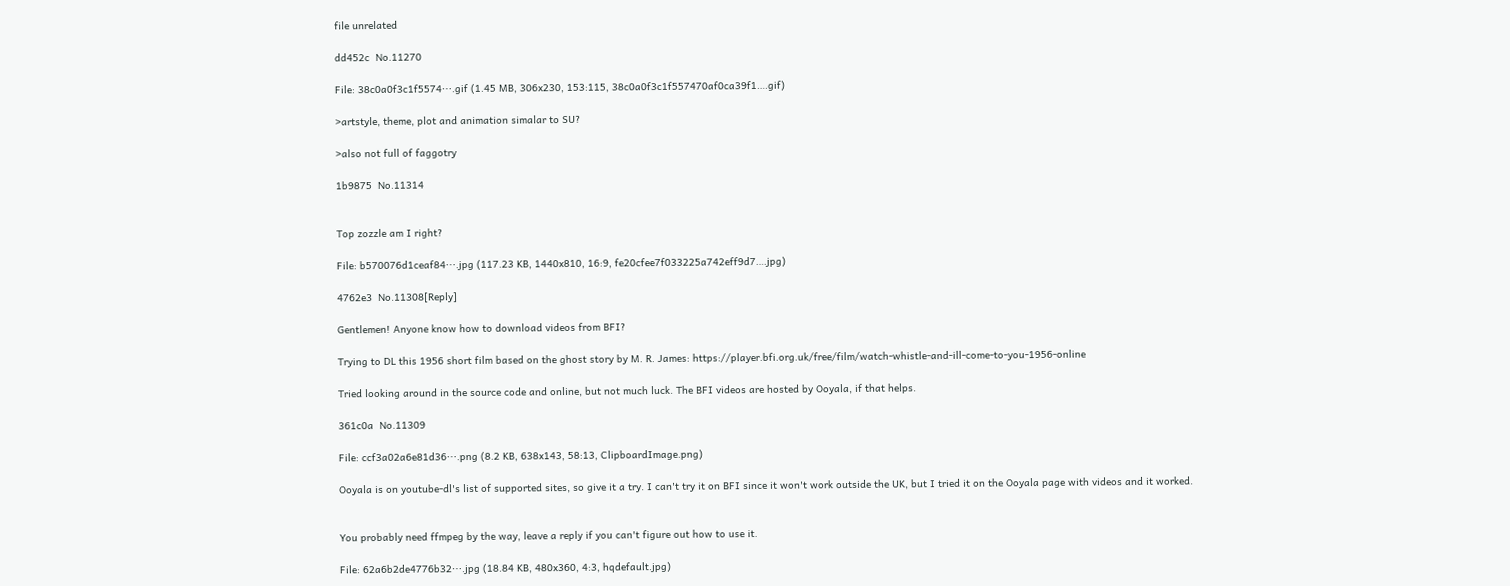file unrelated

dd452c  No.11270

File: 38c0a0f3c1f5574⋯.gif (1.45 MB, 306x230, 153:115, 38c0a0f3c1f557470af0ca39f1….gif)

>artstyle, theme, plot and animation simalar to SU?

>also not full of faggotry

1b9875  No.11314


Top zozzle am I right?

File: b570076d1ceaf84⋯.jpg (117.23 KB, 1440x810, 16:9, fe20cfee7f033225a742eff9d7….jpg)

4762e3  No.11308[Reply]

Gentlemen! Anyone know how to download videos from BFI?

Trying to DL this 1956 short film based on the ghost story by M. R. James: https://player.bfi.org.uk/free/film/watch-whistle-and-ill-come-to-you-1956-online

Tried looking around in the source code and online, but not much luck. The BFI videos are hosted by Ooyala, if that helps.

361c0a  No.11309

File: ccf3a02a6e81d36⋯.png (8.2 KB, 638x143, 58:13, ClipboardImage.png)

Ooyala is on youtube-dl's list of supported sites, so give it a try. I can't try it on BFI since it won't work outside the UK, but I tried it on the Ooyala page with videos and it worked.


You probably need ffmpeg by the way, leave a reply if you can't figure out how to use it.

File: 62a6b2de4776b32⋯.jpg (18.84 KB, 480x360, 4:3, hqdefault.jpg)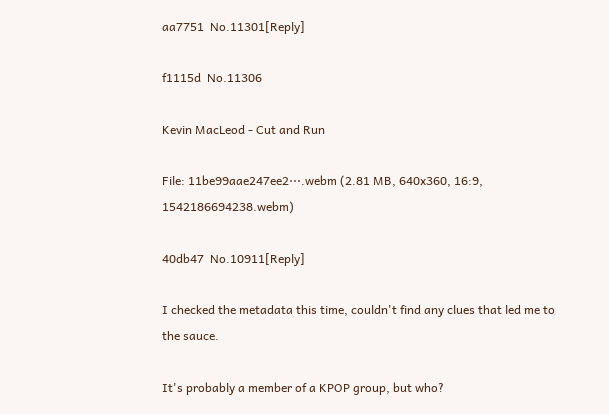aa7751  No.11301[Reply]

f1115d  No.11306

Kevin MacLeod - Cut and Run

File: 11be99aae247ee2⋯.webm (2.81 MB, 640x360, 16:9, 1542186694238.webm)

40db47  No.10911[Reply]

I checked the metadata this time, couldn't find any clues that led me to the sauce.

It's probably a member of a KPOP group, but who?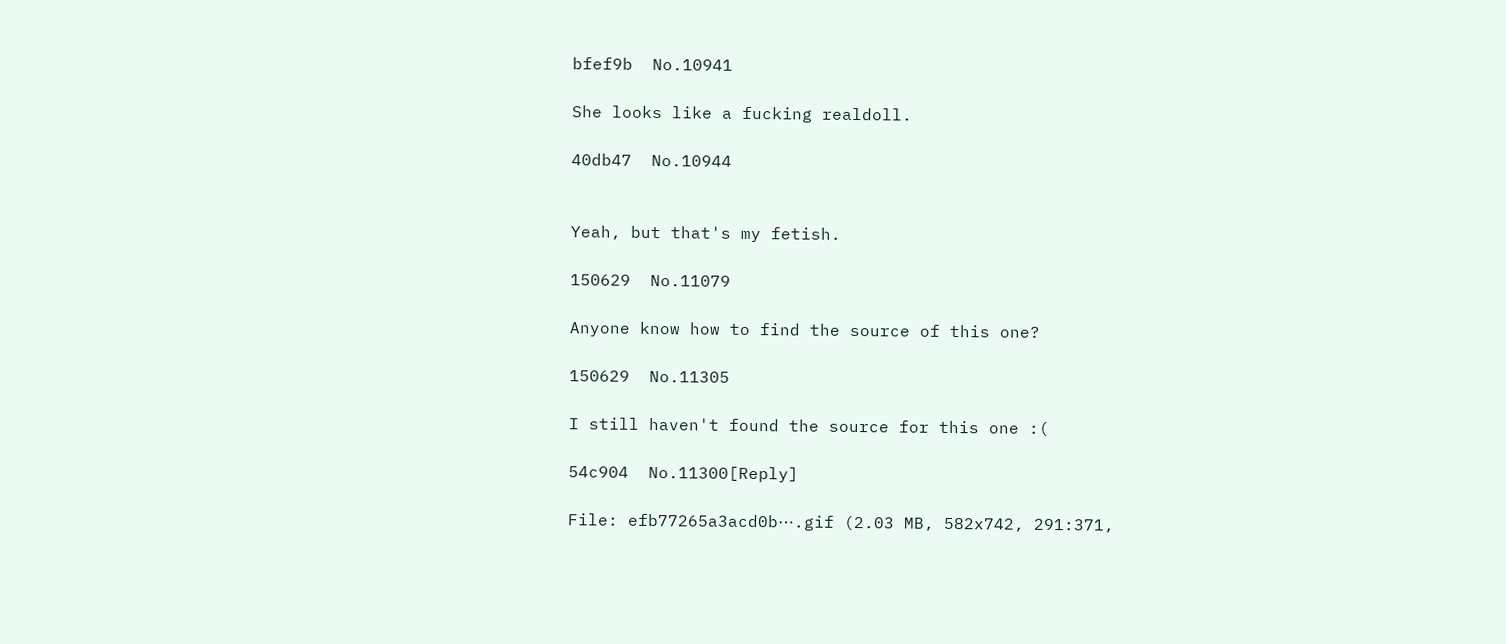bfef9b  No.10941

She looks like a fucking realdoll.

40db47  No.10944


Yeah, but that's my fetish.

150629  No.11079

Anyone know how to find the source of this one?

150629  No.11305

I still haven't found the source for this one :(

54c904  No.11300[Reply]

File: efb77265a3acd0b⋯.gif (2.03 MB, 582x742, 291:371,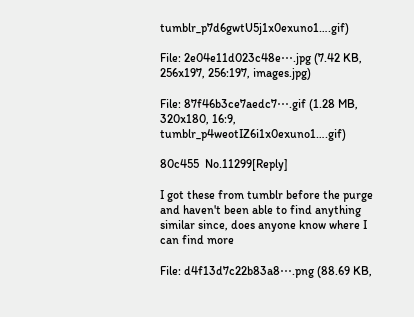tumblr_p7d6gwtU5j1x0exuno1….gif)

File: 2e04e11d023c48e⋯.jpg (7.42 KB, 256x197, 256:197, images.jpg)

File: 87f46b3ce7aedc7⋯.gif (1.28 MB, 320x180, 16:9, tumblr_p4weotIZ6i1x0exuno1….gif)

80c455  No.11299[Reply]

I got these from tumblr before the purge and haven't been able to find anything similar since, does anyone know where I can find more

File: d4f13d7c22b83a8⋯.png (88.69 KB,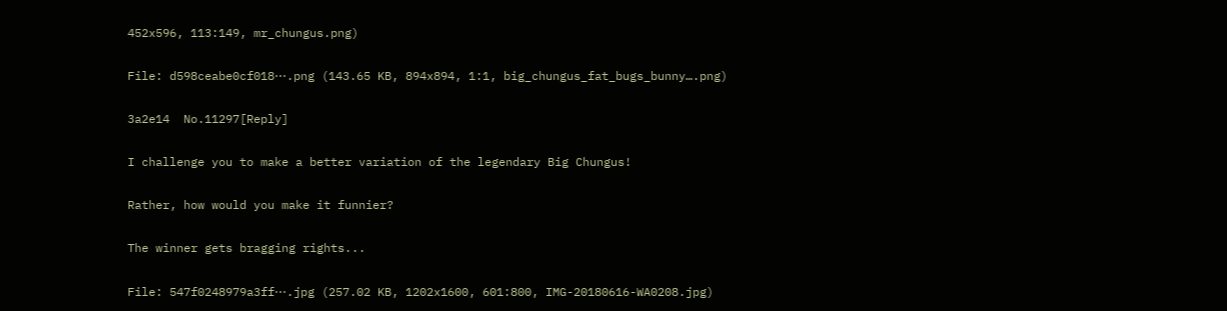452x596, 113:149, mr_chungus.png)

File: d598ceabe0cf018⋯.png (143.65 KB, 894x894, 1:1, big_chungus_fat_bugs_bunny….png)

3a2e14  No.11297[Reply]

I challenge you to make a better variation of the legendary Big Chungus!

Rather, how would you make it funnier?

The winner gets bragging rights...

File: 547f0248979a3ff⋯.jpg (257.02 KB, 1202x1600, 601:800, IMG-20180616-WA0208.jpg)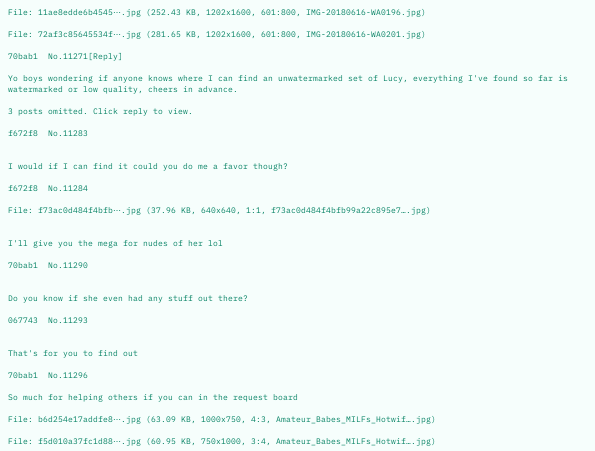File: 11ae8edde6b4545⋯.jpg (252.43 KB, 1202x1600, 601:800, IMG-20180616-WA0196.jpg)

File: 72af3c85645534f⋯.jpg (281.65 KB, 1202x1600, 601:800, IMG-20180616-WA0201.jpg)

70bab1  No.11271[Reply]

Yo boys wondering if anyone knows where I can find an unwatermarked set of Lucy, everything I've found so far is watermarked or low quality, cheers in advance.

3 posts omitted. Click reply to view.

f672f8  No.11283


I would if I can find it could you do me a favor though?

f672f8  No.11284

File: f73ac0d484f4bfb⋯.jpg (37.96 KB, 640x640, 1:1, f73ac0d484f4bfb99a22c895e7….jpg)


I'll give you the mega for nudes of her lol

70bab1  No.11290


Do you know if she even had any stuff out there?

067743  No.11293


That's for you to find out

70bab1  No.11296

So much for helping others if you can in the request board

File: b6d254e17addfe8⋯.jpg (63.09 KB, 1000x750, 4:3, Amateur_Babes_MILFs_Hotwif….jpg)

File: f5d010a37fc1d88⋯.jpg (60.95 KB, 750x1000, 3:4, Amateur_Babes_MILFs_Hotwif….jpg)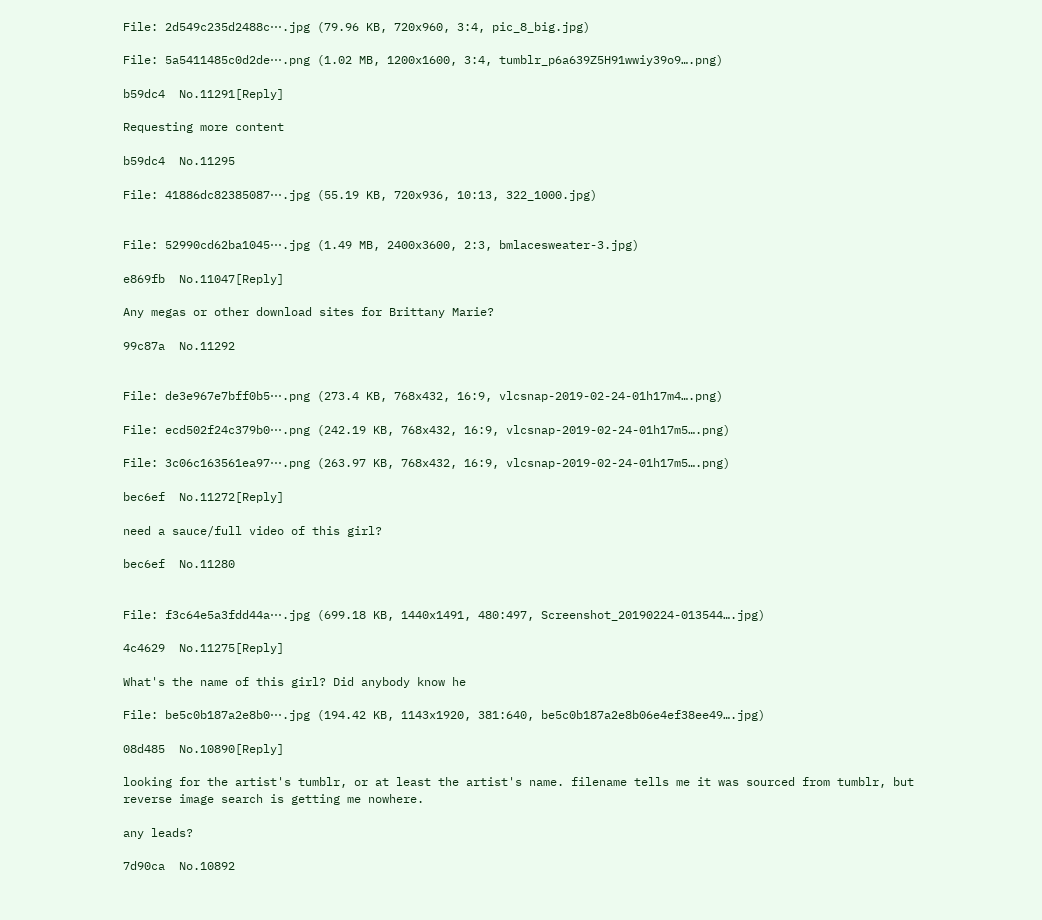File: 2d549c235d2488c⋯.jpg (79.96 KB, 720x960, 3:4, pic_8_big.jpg)

File: 5a5411485c0d2de⋯.png (1.02 MB, 1200x1600, 3:4, tumblr_p6a639Z5H91wwiy39o9….png)

b59dc4  No.11291[Reply]

Requesting more content

b59dc4  No.11295

File: 41886dc82385087⋯.jpg (55.19 KB, 720x936, 10:13, 322_1000.jpg)


File: 52990cd62ba1045⋯.jpg (1.49 MB, 2400x3600, 2:3, bmlacesweater-3.jpg)

e869fb  No.11047[Reply]

Any megas or other download sites for Brittany Marie?

99c87a  No.11292


File: de3e967e7bff0b5⋯.png (273.4 KB, 768x432, 16:9, vlcsnap-2019-02-24-01h17m4….png)

File: ecd502f24c379b0⋯.png (242.19 KB, 768x432, 16:9, vlcsnap-2019-02-24-01h17m5….png)

File: 3c06c163561ea97⋯.png (263.97 KB, 768x432, 16:9, vlcsnap-2019-02-24-01h17m5….png)

bec6ef  No.11272[Reply]

need a sauce/full video of this girl?

bec6ef  No.11280


File: f3c64e5a3fdd44a⋯.jpg (699.18 KB, 1440x1491, 480:497, Screenshot_20190224-013544….jpg)

4c4629  No.11275[Reply]

What's the name of this girl? Did anybody know he

File: be5c0b187a2e8b0⋯.jpg (194.42 KB, 1143x1920, 381:640, be5c0b187a2e8b06e4ef38ee49….jpg)

08d485  No.10890[Reply]

looking for the artist's tumblr, or at least the artist's name. filename tells me it was sourced from tumblr, but reverse image search is getting me nowhere.

any leads?

7d90ca  No.10892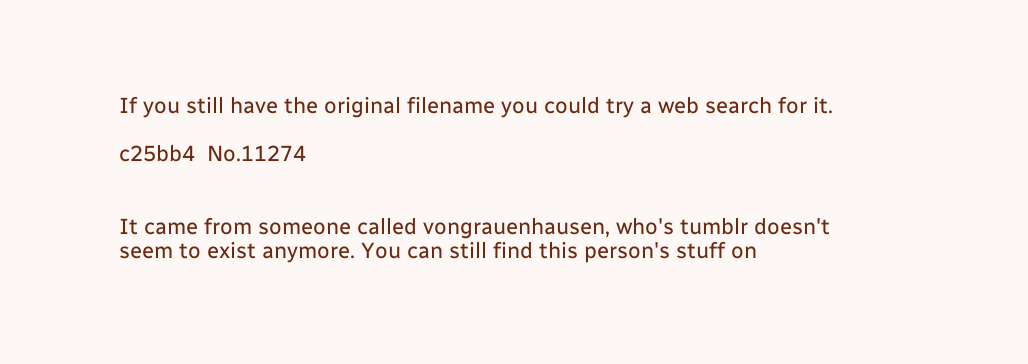If you still have the original filename you could try a web search for it.

c25bb4  No.11274


It came from someone called vongrauenhausen, who's tumblr doesn't seem to exist anymore. You can still find this person's stuff on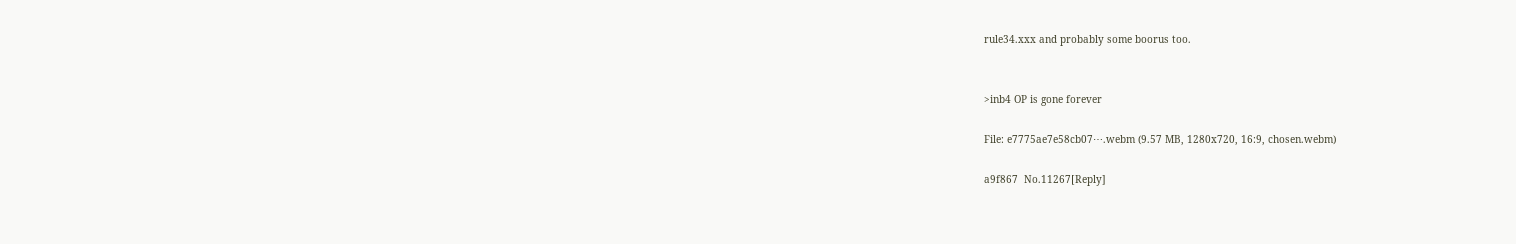rule34.xxx and probably some boorus too.


>inb4 OP is gone forever

File: e7775ae7e58cb07⋯.webm (9.57 MB, 1280x720, 16:9, chosen.webm)

a9f867  No.11267[Reply]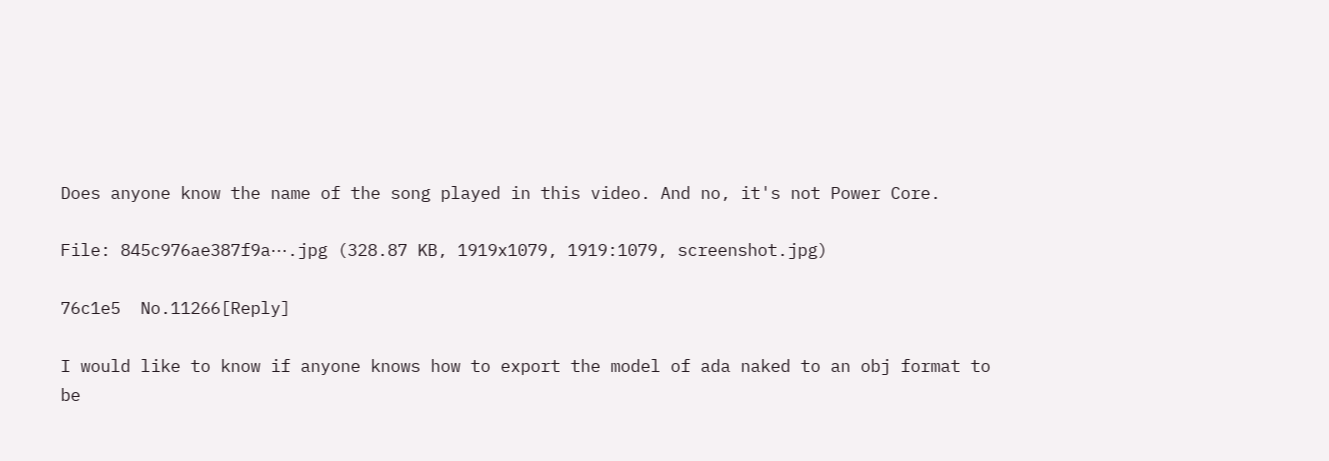Does anyone know the name of the song played in this video. And no, it's not Power Core.

File: 845c976ae387f9a⋯.jpg (328.87 KB, 1919x1079, 1919:1079, screenshot.jpg)

76c1e5  No.11266[Reply]

I would like to know if anyone knows how to export the model of ada naked to an obj format to be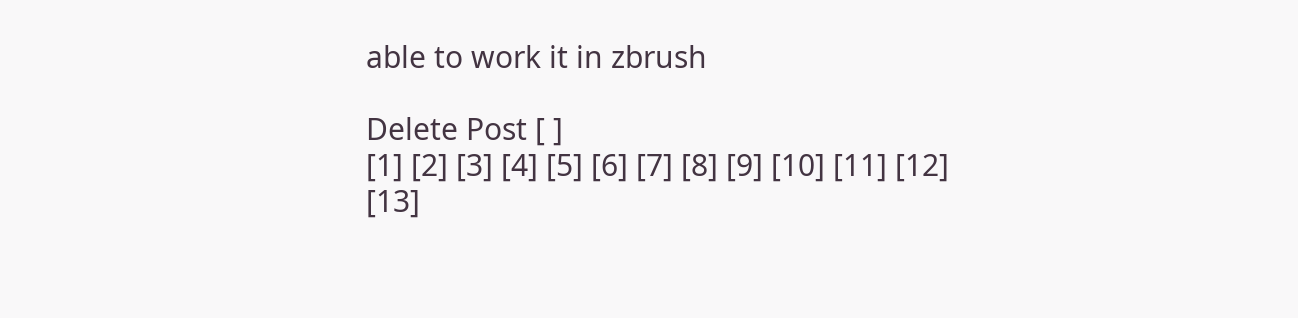able to work it in zbrush

Delete Post [ ]
[1] [2] [3] [4] [5] [6] [7] [8] [9] [10] [11] [12] [13]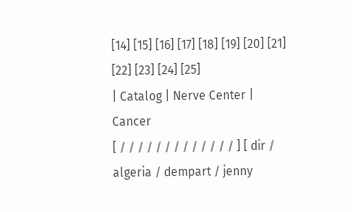[14] [15] [16] [17] [18] [19] [20] [21] [22] [23] [24] [25]
| Catalog | Nerve Center | Cancer
[ / / / / / / / / / / / / / ] [ dir / algeria / dempart / jenny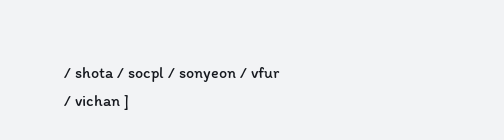/ shota / socpl / sonyeon / vfur / vichan ]